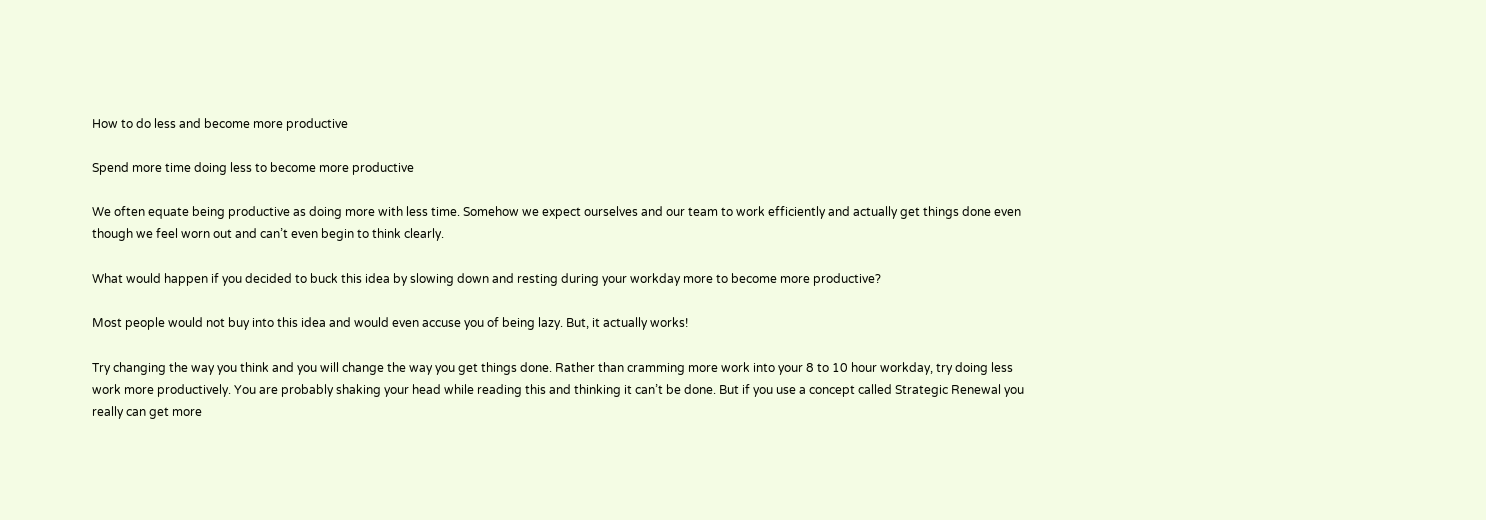How to do less and become more productive

Spend more time doing less to become more productive

We often equate being productive as doing more with less time. Somehow we expect ourselves and our team to work efficiently and actually get things done even though we feel worn out and can’t even begin to think clearly.

What would happen if you decided to buck this idea by slowing down and resting during your workday more to become more productive?

Most people would not buy into this idea and would even accuse you of being lazy. But, it actually works!

Try changing the way you think and you will change the way you get things done. Rather than cramming more work into your 8 to 10 hour workday, try doing less work more productively. You are probably shaking your head while reading this and thinking it can’t be done. But if you use a concept called Strategic Renewal you really can get more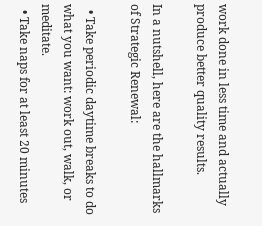work done in less time and actually produce better quality results.

In a nutshell, here are the hallmarks of Strategic Renewal:

  • Take periodic daytime breaks to do what you want: work out, walk, or meditate.
  • Take naps for at least 20 minutes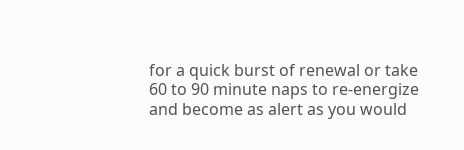for a quick burst of renewal or take 60 to 90 minute naps to re-energize and become as alert as you would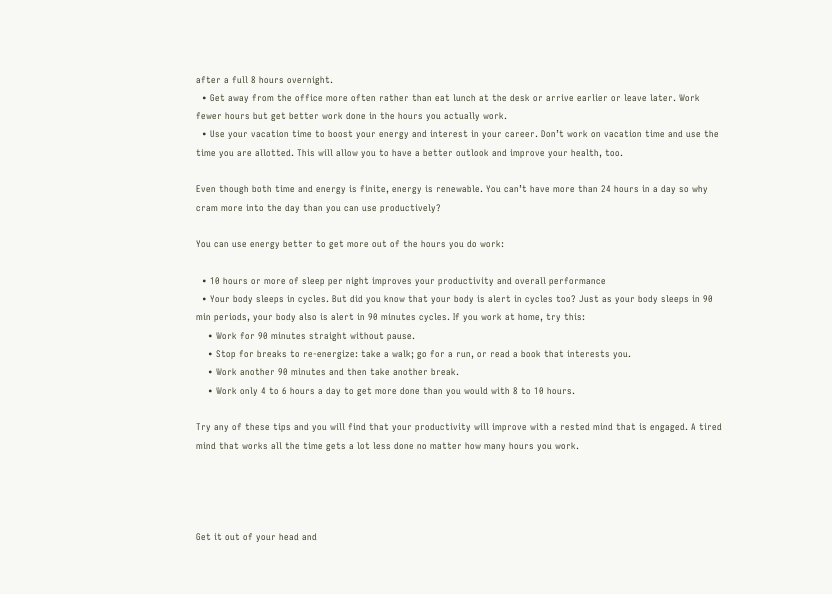after a full 8 hours overnight.
  • Get away from the office more often rather than eat lunch at the desk or arrive earlier or leave later. Work fewer hours but get better work done in the hours you actually work.
  • Use your vacation time to boost your energy and interest in your career. Don’t work on vacation time and use the time you are allotted. This will allow you to have a better outlook and improve your health, too.

Even though both time and energy is finite, energy is renewable. You can’t have more than 24 hours in a day so why cram more into the day than you can use productively?

You can use energy better to get more out of the hours you do work:

  • 10 hours or more of sleep per night improves your productivity and overall performance
  • Your body sleeps in cycles. But did you know that your body is alert in cycles too? Just as your body sleeps in 90 min periods, your body also is alert in 90 minutes cycles. If you work at home, try this:
    • Work for 90 minutes straight without pause.
    • Stop for breaks to re-energize: take a walk; go for a run, or read a book that interests you.
    • Work another 90 minutes and then take another break.
    • Work only 4 to 6 hours a day to get more done than you would with 8 to 10 hours.

Try any of these tips and you will find that your productivity will improve with a rested mind that is engaged. A tired mind that works all the time gets a lot less done no matter how many hours you work.




Get it out of your head and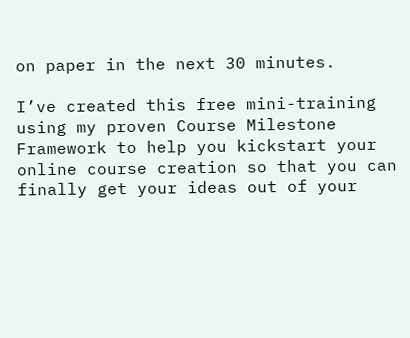on paper in the next 30 minutes.

I’ve created this free mini-training using my proven Course Milestone Framework to help you kickstart your online course creation so that you can finally get your ideas out of your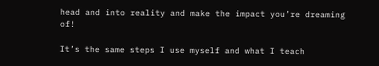head and into reality and make the impact you’re dreaming of!

It’s the same steps I use myself and what I teach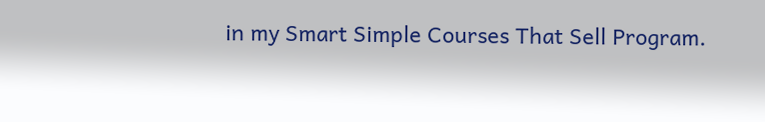in my Smart Simple Courses That Sell Program.